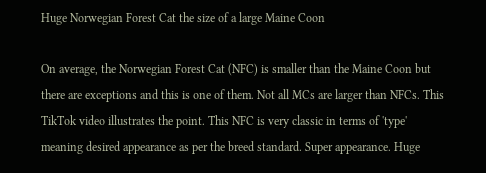Huge Norwegian Forest Cat the size of a large Maine Coon

On average, the Norwegian Forest Cat (NFC) is smaller than the Maine Coon but there are exceptions and this is one of them. Not all MCs are larger than NFCs. This TikTok video illustrates the point. This NFC is very classic in terms of 'type' meaning desired appearance as per the breed standard. Super appearance. Huge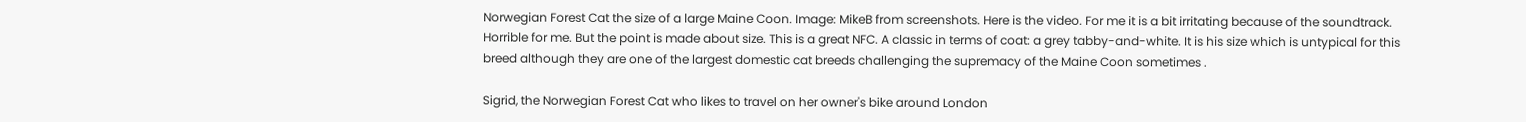Norwegian Forest Cat the size of a large Maine Coon. Image: MikeB from screenshots. Here is the video. For me it is a bit irritating because of the soundtrack. Horrible for me. But the point is made about size. This is a great NFC. A classic in terms of coat: a grey tabby-and-white. It is his size which is untypical for this breed although they are one of the largest domestic cat breeds challenging the supremacy of the Maine Coon sometimes .

Sigrid, the Norwegian Forest Cat who likes to travel on her owner's bike around London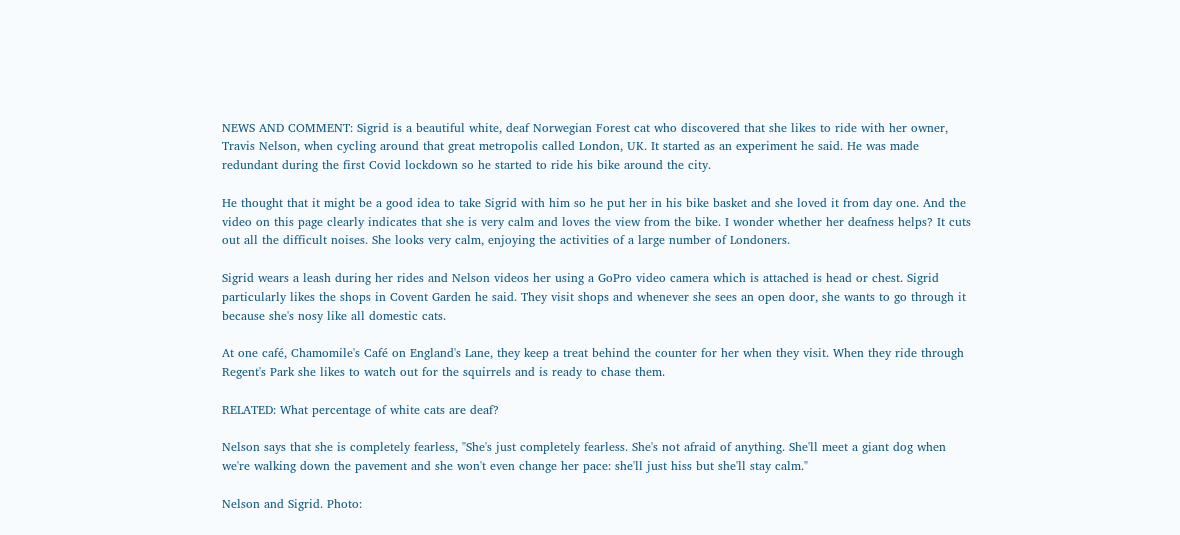NEWS AND COMMENT: Sigrid is a beautiful white, deaf Norwegian Forest cat who discovered that she likes to ride with her owner, Travis Nelson, when cycling around that great metropolis called London, UK. It started as an experiment he said. He was made redundant during the first Covid lockdown so he started to ride his bike around the city.

He thought that it might be a good idea to take Sigrid with him so he put her in his bike basket and she loved it from day one. And the video on this page clearly indicates that she is very calm and loves the view from the bike. I wonder whether her deafness helps? It cuts out all the difficult noises. She looks very calm, enjoying the activities of a large number of Londoners.

Sigrid wears a leash during her rides and Nelson videos her using a GoPro video camera which is attached is head or chest. Sigrid particularly likes the shops in Covent Garden he said. They visit shops and whenever she sees an open door, she wants to go through it because she's nosy like all domestic cats.

At one café, Chamomile's Café on England's Lane, they keep a treat behind the counter for her when they visit. When they ride through Regent's Park she likes to watch out for the squirrels and is ready to chase them.

RELATED: What percentage of white cats are deaf?

Nelson says that she is completely fearless, "She's just completely fearless. She's not afraid of anything. She'll meet a giant dog when we're walking down the pavement and she won't even change her pace: she'll just hiss but she'll stay calm."

Nelson and Sigrid. Photo: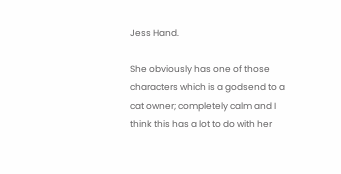Jess Hand.

She obviously has one of those characters which is a godsend to a cat owner; completely calm and I think this has a lot to do with her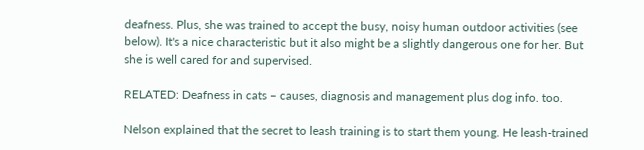deafness. Plus, she was trained to accept the busy, noisy human outdoor activities (see below). It's a nice characteristic but it also might be a slightly dangerous one for her. But she is well cared for and supervised.

RELATED: Deafness in cats – causes, diagnosis and management plus dog info. too.

Nelson explained that the secret to leash training is to start them young. He leash-trained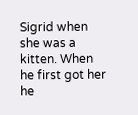Sigrid when she was a kitten. When he first got her he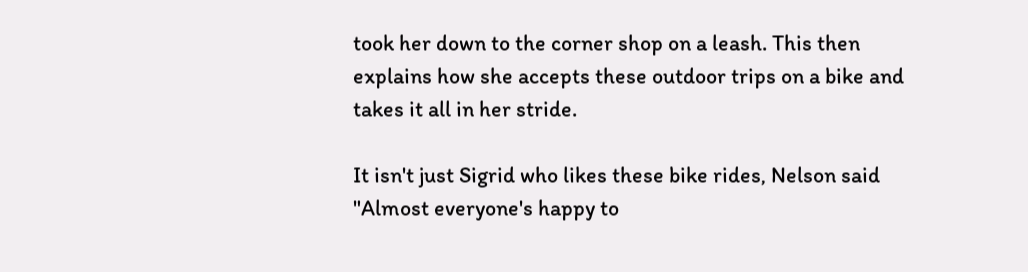took her down to the corner shop on a leash. This then explains how she accepts these outdoor trips on a bike and takes it all in her stride.

It isn't just Sigrid who likes these bike rides, Nelson said "Almost everyone's happy to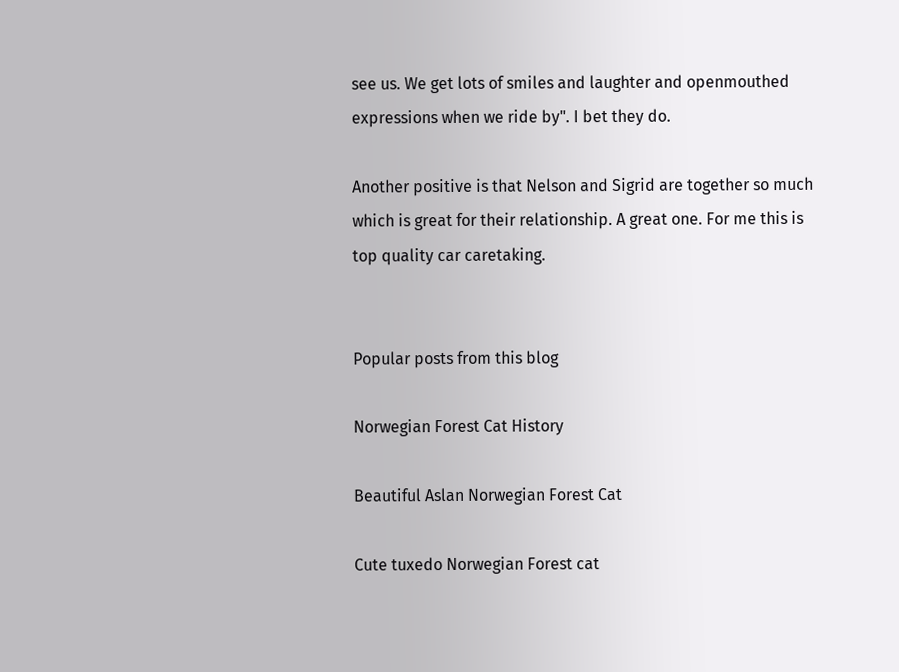see us. We get lots of smiles and laughter and openmouthed expressions when we ride by". I bet they do.

Another positive is that Nelson and Sigrid are together so much which is great for their relationship. A great one. For me this is top quality car caretaking.


Popular posts from this blog

Norwegian Forest Cat History

Beautiful Aslan Norwegian Forest Cat

Cute tuxedo Norwegian Forest cat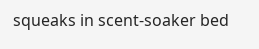squeaks in scent-soaker bed